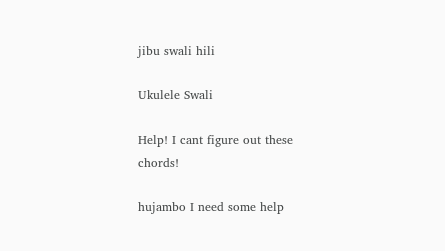jibu swali hili

Ukulele Swali

Help! I cant figure out these chords!

hujambo I need some help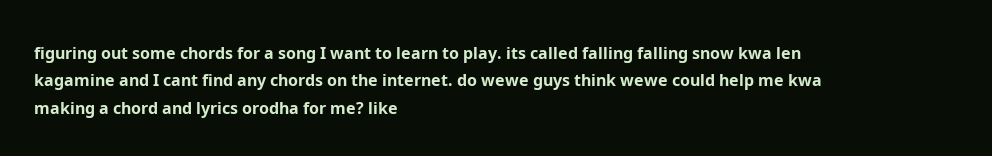figuring out some chords for a song I want to learn to play. its called falling falling snow kwa len kagamine and I cant find any chords on the internet. do wewe guys think wewe could help me kwa making a chord and lyrics orodha for me? like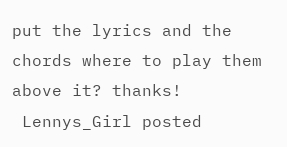put the lyrics and the chords where to play them above it? thanks!
 Lennys_Girl posted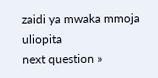zaidi ya mwaka mmoja uliopita
next question »